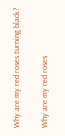Why are my red roses turning black?

Why are my red roses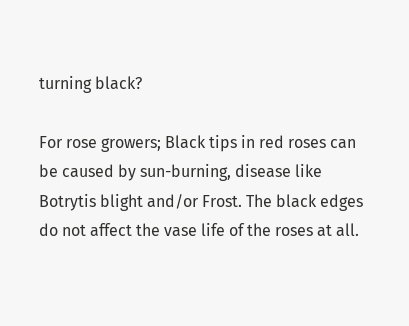turning black?

For rose growers; Black tips in red roses can be caused by sun-burning, disease like Botrytis blight and/or Frost. The black edges do not affect the vase life of the roses at all.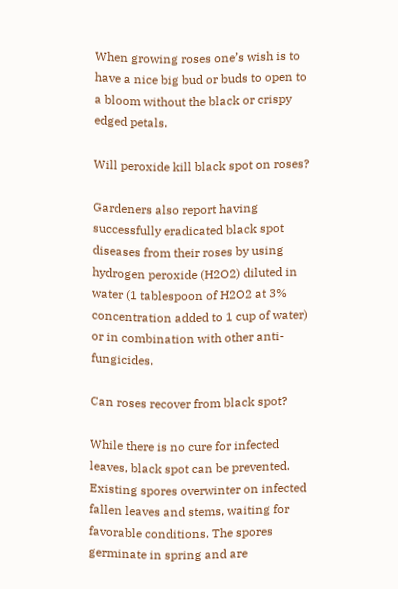When growing roses one’s wish is to have a nice big bud or buds to open to a bloom without the black or crispy edged petals.

Will peroxide kill black spot on roses?

Gardeners also report having successfully eradicated black spot diseases from their roses by using hydrogen peroxide (H2O2) diluted in water (1 tablespoon of H2O2 at 3% concentration added to 1 cup of water) or in combination with other anti-fungicides.

Can roses recover from black spot?

While there is no cure for infected leaves, black spot can be prevented. Existing spores overwinter on infected fallen leaves and stems, waiting for favorable conditions. The spores germinate in spring and are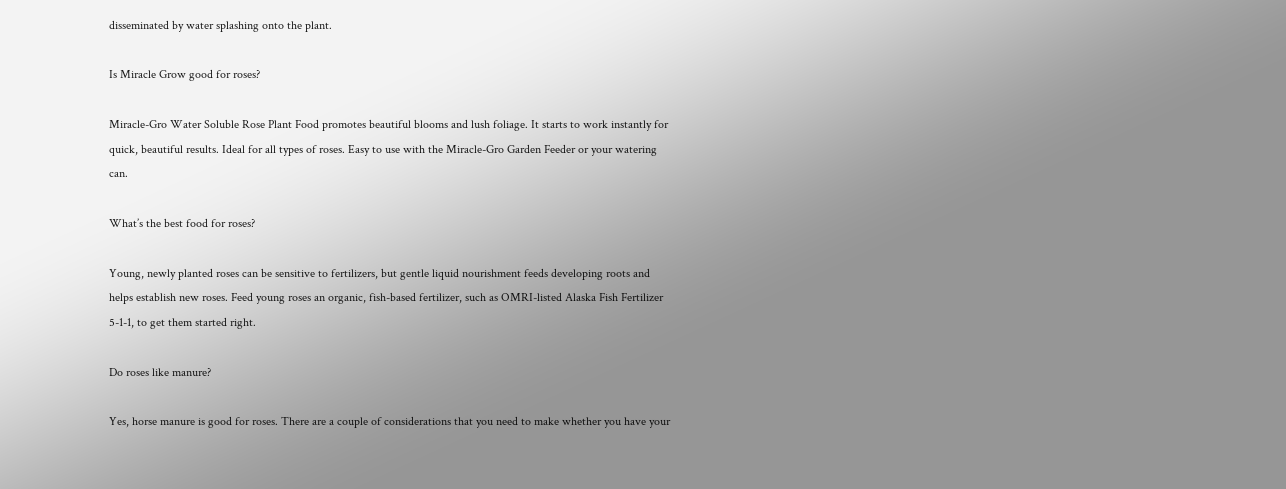disseminated by water splashing onto the plant.

Is Miracle Grow good for roses?

Miracle-Gro Water Soluble Rose Plant Food promotes beautiful blooms and lush foliage. It starts to work instantly for quick, beautiful results. Ideal for all types of roses. Easy to use with the Miracle-Gro Garden Feeder or your watering can.

What’s the best food for roses?

Young, newly planted roses can be sensitive to fertilizers, but gentle liquid nourishment feeds developing roots and helps establish new roses. Feed young roses an organic, fish-based fertilizer, such as OMRI-listed Alaska Fish Fertilizer 5-1-1, to get them started right.

Do roses like manure?

Yes, horse manure is good for roses. There are a couple of considerations that you need to make whether you have your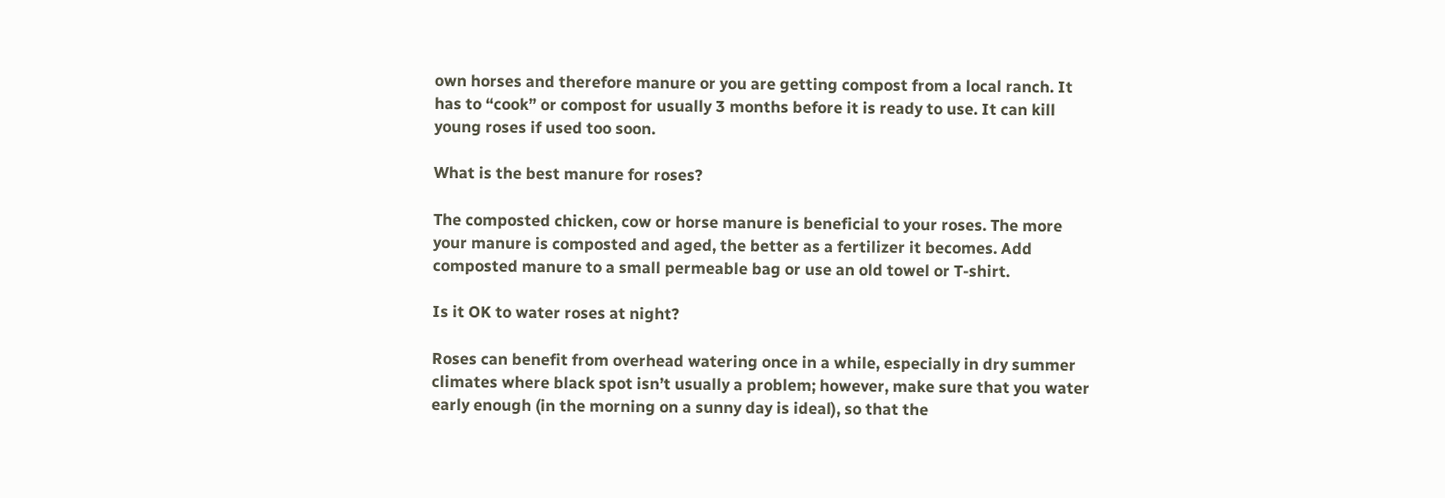own horses and therefore manure or you are getting compost from a local ranch. It has to “cook” or compost for usually 3 months before it is ready to use. It can kill young roses if used too soon.

What is the best manure for roses?

The composted chicken, cow or horse manure is beneficial to your roses. The more your manure is composted and aged, the better as a fertilizer it becomes. Add composted manure to a small permeable bag or use an old towel or T-shirt.

Is it OK to water roses at night?

Roses can benefit from overhead watering once in a while, especially in dry summer climates where black spot isn’t usually a problem; however, make sure that you water early enough (in the morning on a sunny day is ideal), so that the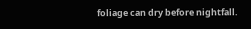foliage can dry before nightfall.